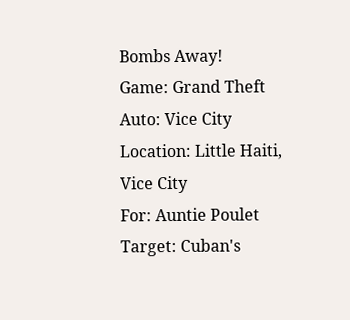Bombs Away!
Game: Grand Theft Auto: Vice City
Location: Little Haiti, Vice City
For: Auntie Poulet
Target: Cuban's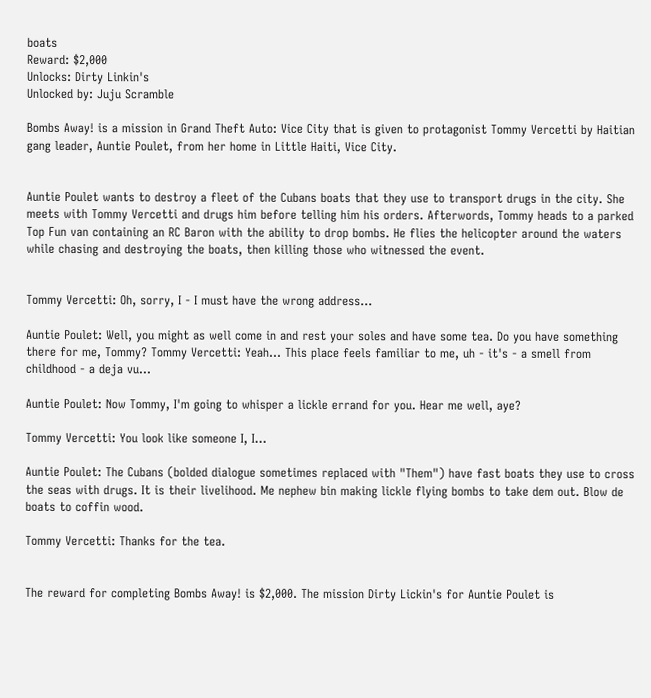boats
Reward: $2,000
Unlocks: Dirty Linkin's
Unlocked by: Juju Scramble

Bombs Away! is a mission in Grand Theft Auto: Vice City that is given to protagonist Tommy Vercetti by Haitian gang leader, Auntie Poulet, from her home in Little Haiti, Vice City.


Auntie Poulet wants to destroy a fleet of the Cubans boats that they use to transport drugs in the city. She meets with Tommy Vercetti and drugs him before telling him his orders. Afterwords, Tommy heads to a parked Top Fun van containing an RC Baron with the ability to drop bombs. He flies the helicopter around the waters while chasing and destroying the boats, then killing those who witnessed the event.


Tommy Vercetti: Oh, sorry, I - I must have the wrong address...

Auntie Poulet: Well, you might as well come in and rest your soles and have some tea. Do you have something there for me, Tommy? Tommy Vercetti: Yeah... This place feels familiar to me, uh - it's - a smell from childhood - a deja vu...

Auntie Poulet: Now Tommy, I'm going to whisper a lickle errand for you. Hear me well, aye?

Tommy Vercetti: You look like someone I, I...

Auntie Poulet: The Cubans (bolded dialogue sometimes replaced with "Them") have fast boats they use to cross the seas with drugs. It is their livelihood. Me nephew bin making lickle flying bombs to take dem out. Blow de boats to coffin wood.

Tommy Vercetti: Thanks for the tea.


The reward for completing Bombs Away! is $2,000. The mission Dirty Lickin's for Auntie Poulet is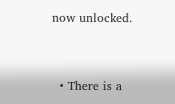now unlocked.


  • There is a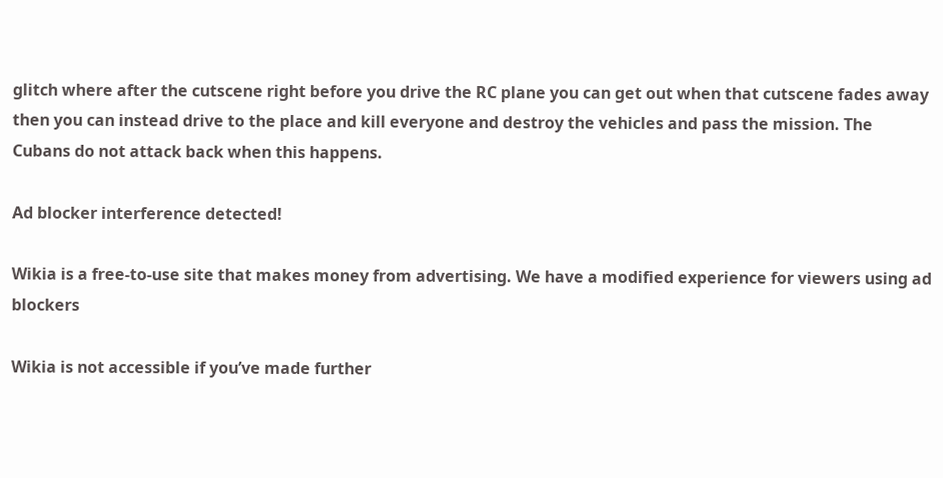glitch where after the cutscene right before you drive the RC plane you can get out when that cutscene fades away then you can instead drive to the place and kill everyone and destroy the vehicles and pass the mission. The Cubans do not attack back when this happens.

Ad blocker interference detected!

Wikia is a free-to-use site that makes money from advertising. We have a modified experience for viewers using ad blockers

Wikia is not accessible if you’ve made further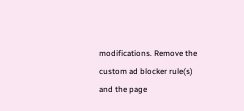modifications. Remove the custom ad blocker rule(s) and the page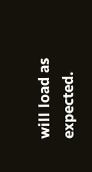will load as expected.